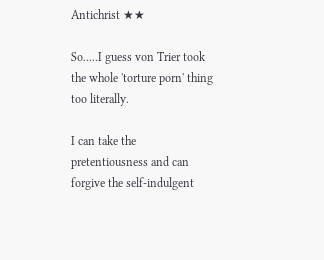Antichrist ★★

So.....I guess von Trier took the whole 'torture porn' thing too literally.

I can take the pretentiousness and can forgive the self-indulgent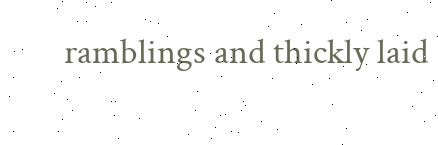ramblings and thickly laid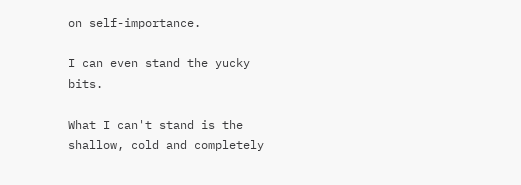on self-importance.

I can even stand the yucky bits.

What I can't stand is the shallow, cold and completely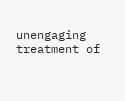unengaging treatment of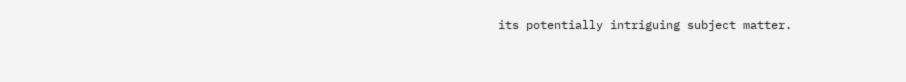its potentially intriguing subject matter.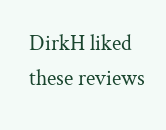DirkH liked these reviews